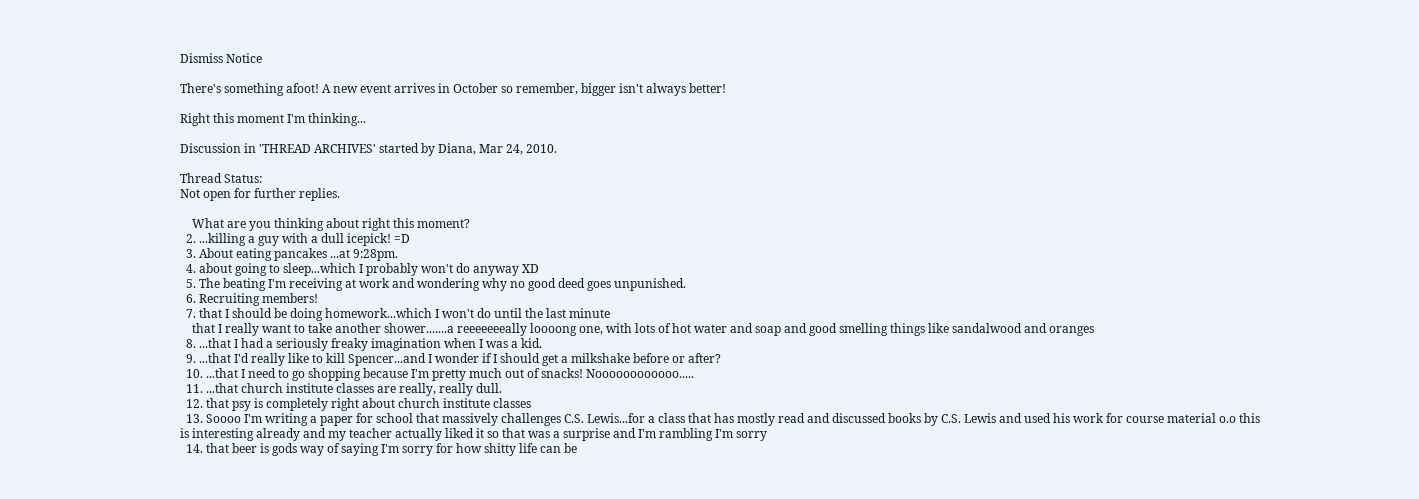Dismiss Notice

There's something afoot! A new event arrives in October so remember, bigger isn't always better!

Right this moment I'm thinking...

Discussion in 'THREAD ARCHIVES' started by Diana, Mar 24, 2010.

Thread Status:
Not open for further replies.

    What are you thinking about right this moment?
  2. ...killing a guy with a dull icepick! =D
  3. About eating pancakes ...at 9:28pm.
  4. about going to sleep...which I probably won't do anyway XD
  5. The beating I'm receiving at work and wondering why no good deed goes unpunished.
  6. Recruiting members!
  7. that I should be doing homework...which I won't do until the last minute
    that I really want to take another shower.......a reeeeeeeally loooong one, with lots of hot water and soap and good smelling things like sandalwood and oranges
  8. ...that I had a seriously freaky imagination when I was a kid.
  9. ...that I'd really like to kill Spencer...and I wonder if I should get a milkshake before or after?
  10. ...that I need to go shopping because I'm pretty much out of snacks! Noooooooooooo.....
  11. ...that church institute classes are really, really dull.
  12. that psy is completely right about church institute classes
  13. Soooo I'm writing a paper for school that massively challenges C.S. Lewis...for a class that has mostly read and discussed books by C.S. Lewis and used his work for course material o.o this is interesting already and my teacher actually liked it so that was a surprise and I'm rambling I'm sorry
  14. that beer is gods way of saying I'm sorry for how shitty life can be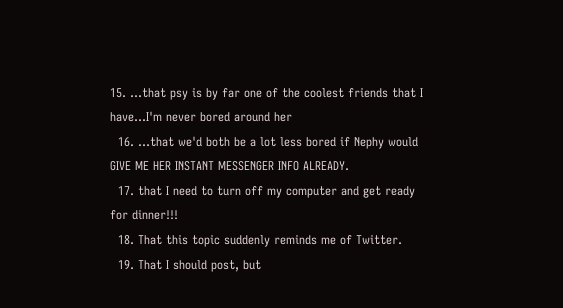15. ...that psy is by far one of the coolest friends that I have...I'm never bored around her
  16. ...that we'd both be a lot less bored if Nephy would GIVE ME HER INSTANT MESSENGER INFO ALREADY.
  17. that I need to turn off my computer and get ready for dinner!!!
  18. That this topic suddenly reminds me of Twitter.
  19. That I should post, but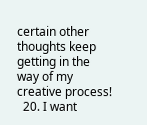certain other thoughts keep getting in the way of my creative process!
  20. I want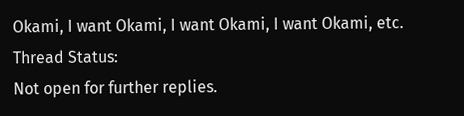Okami, I want Okami, I want Okami, I want Okami, etc.
Thread Status:
Not open for further replies.